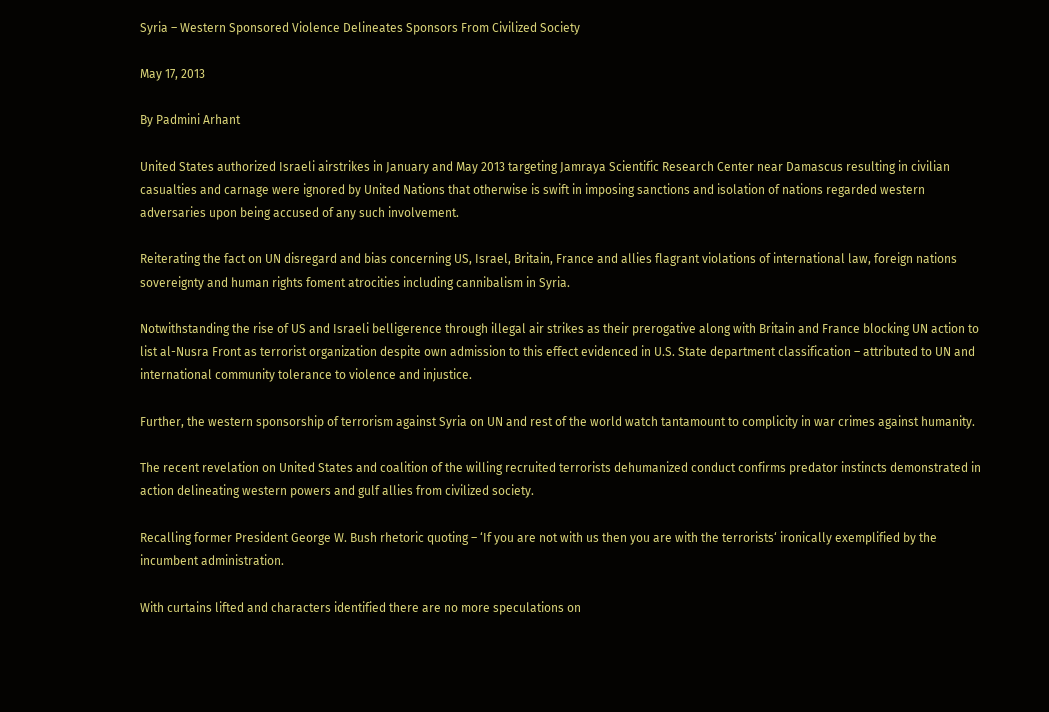Syria – Western Sponsored Violence Delineates Sponsors From Civilized Society

May 17, 2013

By Padmini Arhant

United States authorized Israeli airstrikes in January and May 2013 targeting Jamraya Scientific Research Center near Damascus resulting in civilian casualties and carnage were ignored by United Nations that otherwise is swift in imposing sanctions and isolation of nations regarded western adversaries upon being accused of any such involvement.

Reiterating the fact on UN disregard and bias concerning US, Israel, Britain, France and allies flagrant violations of international law, foreign nations sovereignty and human rights foment atrocities including cannibalism in Syria.

Notwithstanding the rise of US and Israeli belligerence through illegal air strikes as their prerogative along with Britain and France blocking UN action to list al-Nusra Front as terrorist organization despite own admission to this effect evidenced in U.S. State department classification – attributed to UN and international community tolerance to violence and injustice.

Further, the western sponsorship of terrorism against Syria on UN and rest of the world watch tantamount to complicity in war crimes against humanity.

The recent revelation on United States and coalition of the willing recruited terrorists dehumanized conduct confirms predator instincts demonstrated in action delineating western powers and gulf allies from civilized society.

Recalling former President George W. Bush rhetoric quoting – ‘If you are not with us then you are with the terrorists‘ ironically exemplified by the incumbent administration.

With curtains lifted and characters identified there are no more speculations on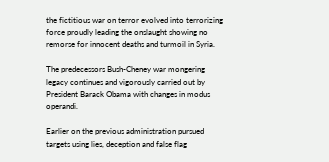the fictitious war on terror evolved into terrorizing force proudly leading the onslaught showing no remorse for innocent deaths and turmoil in Syria.

The predecessors Bush-Cheney war mongering legacy continues and vigorously carried out by President Barack Obama with changes in modus operandi.

Earlier on the previous administration pursued targets using lies, deception and false flag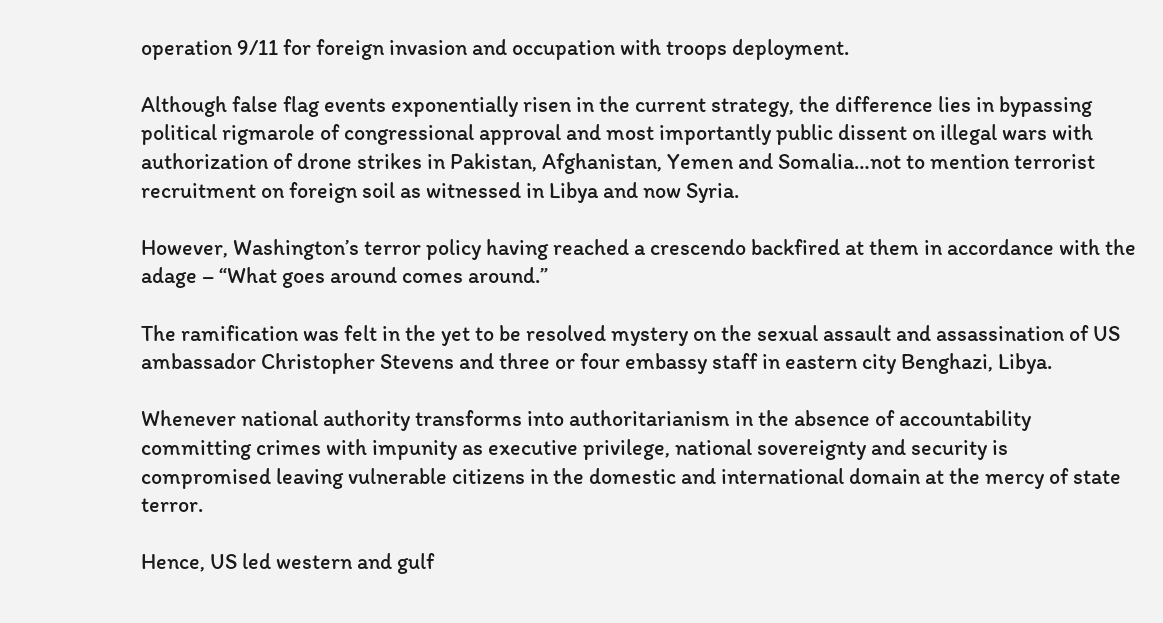operation 9/11 for foreign invasion and occupation with troops deployment.

Although false flag events exponentially risen in the current strategy, the difference lies in bypassing political rigmarole of congressional approval and most importantly public dissent on illegal wars with authorization of drone strikes in Pakistan, Afghanistan, Yemen and Somalia…not to mention terrorist recruitment on foreign soil as witnessed in Libya and now Syria.

However, Washington’s terror policy having reached a crescendo backfired at them in accordance with the adage – “What goes around comes around.”

The ramification was felt in the yet to be resolved mystery on the sexual assault and assassination of US ambassador Christopher Stevens and three or four embassy staff in eastern city Benghazi, Libya.

Whenever national authority transforms into authoritarianism in the absence of accountability committing crimes with impunity as executive privilege, national sovereignty and security is compromised leaving vulnerable citizens in the domestic and international domain at the mercy of state terror.

Hence, US led western and gulf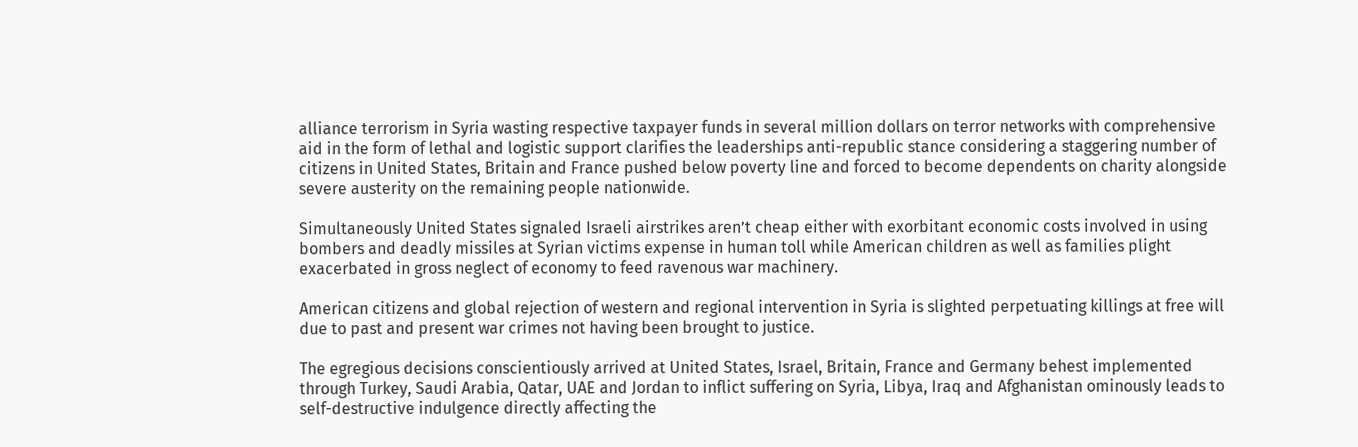alliance terrorism in Syria wasting respective taxpayer funds in several million dollars on terror networks with comprehensive aid in the form of lethal and logistic support clarifies the leaderships anti-republic stance considering a staggering number of citizens in United States, Britain and France pushed below poverty line and forced to become dependents on charity alongside severe austerity on the remaining people nationwide.

Simultaneously United States signaled Israeli airstrikes aren’t cheap either with exorbitant economic costs involved in using bombers and deadly missiles at Syrian victims expense in human toll while American children as well as families plight exacerbated in gross neglect of economy to feed ravenous war machinery.

American citizens and global rejection of western and regional intervention in Syria is slighted perpetuating killings at free will due to past and present war crimes not having been brought to justice.

The egregious decisions conscientiously arrived at United States, Israel, Britain, France and Germany behest implemented through Turkey, Saudi Arabia, Qatar, UAE and Jordan to inflict suffering on Syria, Libya, Iraq and Afghanistan ominously leads to self-destructive indulgence directly affecting the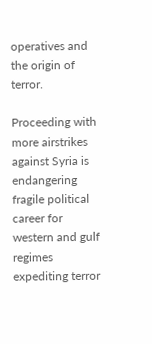operatives and the origin of terror.

Proceeding with more airstrikes against Syria is endangering fragile political career for western and gulf regimes expediting terror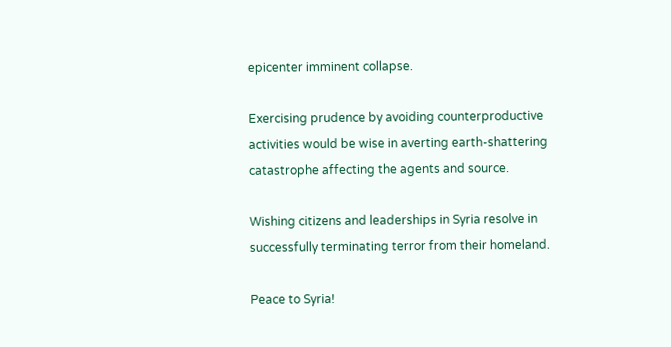epicenter imminent collapse.

Exercising prudence by avoiding counterproductive activities would be wise in averting earth-shattering catastrophe affecting the agents and source.

Wishing citizens and leaderships in Syria resolve in successfully terminating terror from their homeland.

Peace to Syria!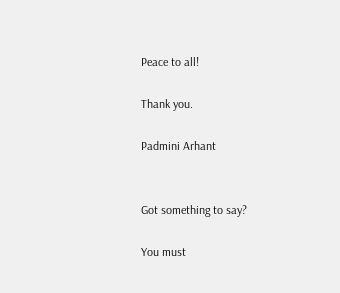Peace to all!

Thank you.

Padmini Arhant


Got something to say?

You must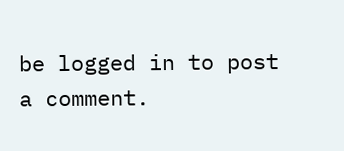be logged in to post a comment.